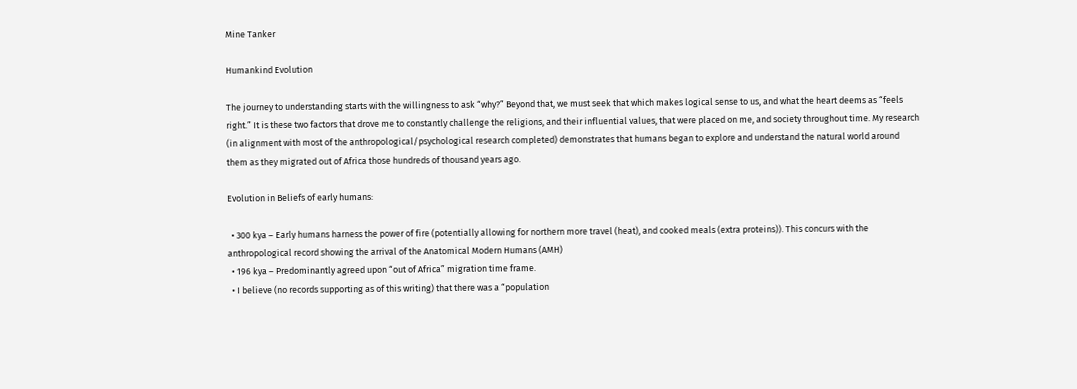Mine Tanker

Humankind Evolution

The journey to understanding starts with the willingness to ask “why?” Beyond that, we must seek that which makes logical sense to us, and what the heart deems as “feels right.” It is these two factors that drove me to constantly challenge the religions, and their influential values, that were placed on me, and society throughout time. My research (in alignment with most of the anthropological/psychological research completed) demonstrates that humans began to explore and understand the natural world around them as they migrated out of Africa those hundreds of thousand years ago.

Evolution in Beliefs of early humans:

  • 300 kya – Early humans harness the power of fire (potentially allowing for northern more travel (heat), and cooked meals (extra proteins)). This concurs with the anthropological record showing the arrival of the Anatomical Modern Humans (AMH)
  • 196 kya – Predominantly agreed upon “out of Africa” migration time frame.
  • I believe (no records supporting as of this writing) that there was a “population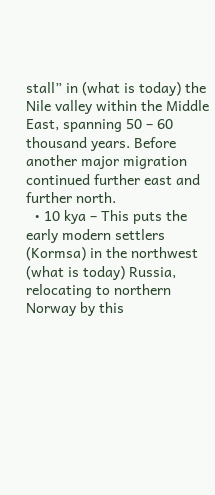stall” in (what is today) the Nile valley within the Middle East, spanning 50 – 60 thousand years. Before another major migration continued further east and further north.
  • 10 kya – This puts the early modern settlers (Kormsa) in the northwest (what is today) Russia, relocating to northern Norway by this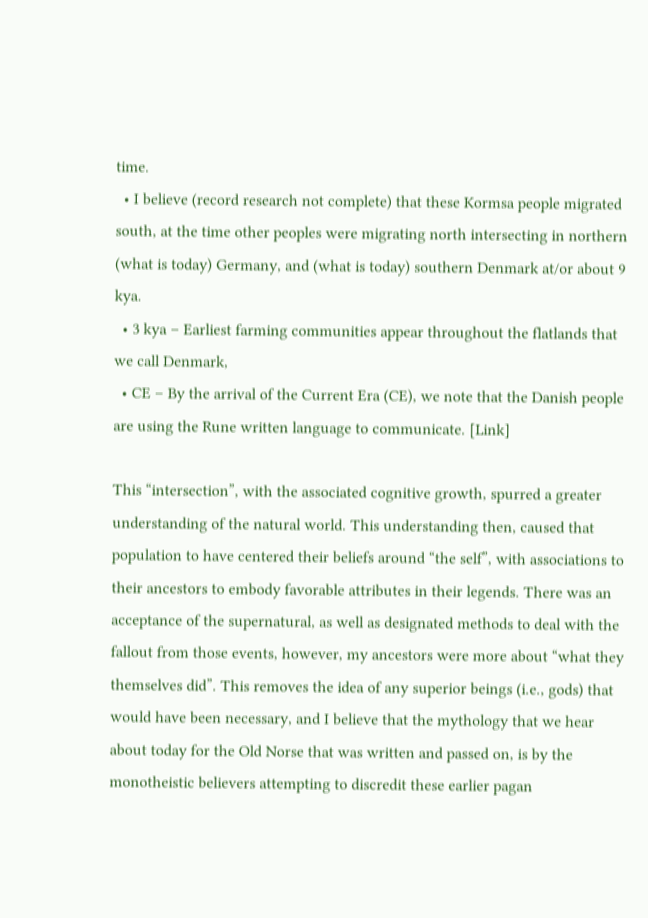time.
  • I believe (record research not complete) that these Kormsa people migrated south, at the time other peoples were migrating north intersecting in northern (what is today) Germany, and (what is today) southern Denmark at/or about 9 kya.
  • 3 kya – Earliest farming communities appear throughout the flatlands that we call Denmark,
  • CE – By the arrival of the Current Era (CE), we note that the Danish people are using the Rune written language to communicate. [Link]

This “intersection”, with the associated cognitive growth, spurred a greater understanding of the natural world. This understanding then, caused that population to have centered their beliefs around “the self”, with associations to their ancestors to embody favorable attributes in their legends. There was an acceptance of the supernatural, as well as designated methods to deal with the fallout from those events, however, my ancestors were more about “what they themselves did”. This removes the idea of any superior beings (i.e., gods) that would have been necessary, and I believe that the mythology that we hear about today for the Old Norse that was written and passed on, is by the monotheistic believers attempting to discredit these earlier pagan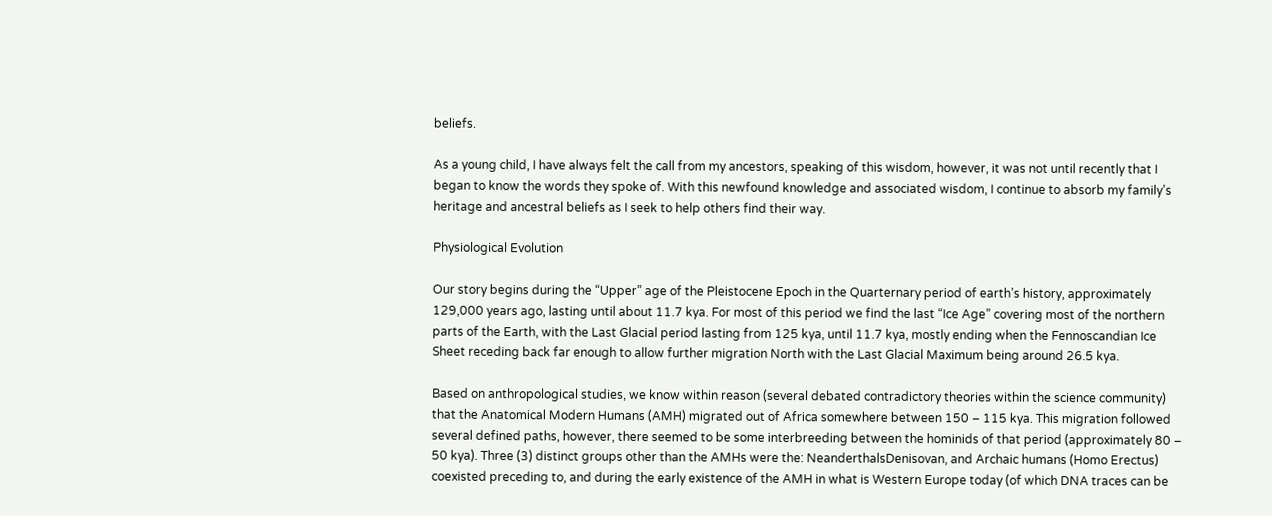beliefs.

As a young child, I have always felt the call from my ancestors, speaking of this wisdom, however, it was not until recently that I began to know the words they spoke of. With this newfound knowledge and associated wisdom, I continue to absorb my family’s heritage and ancestral beliefs as I seek to help others find their way.

Physiological Evolution

Our story begins during the “Upper” age of the Pleistocene Epoch in the Quarternary period of earth’s history, approximately 129,000 years ago, lasting until about 11.7 kya. For most of this period we find the last “Ice Age” covering most of the northern parts of the Earth, with the Last Glacial period lasting from 125 kya, until 11.7 kya, mostly ending when the Fennoscandian Ice Sheet receding back far enough to allow further migration North with the Last Glacial Maximum being around 26.5 kya.

Based on anthropological studies, we know within reason (several debated contradictory theories within the science community) that the Anatomical Modern Humans (AMH) migrated out of Africa somewhere between 150 – 115 kya. This migration followed several defined paths, however, there seemed to be some interbreeding between the hominids of that period (approximately 80 – 50 kya). Three (3) distinct groups other than the AMHs were the: NeanderthalsDenisovan, and Archaic humans (Homo Erectus) coexisted preceding to, and during the early existence of the AMH in what is Western Europe today (of which DNA traces can be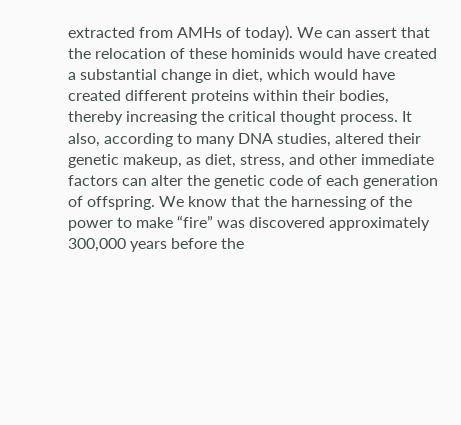extracted from AMHs of today). We can assert that the relocation of these hominids would have created a substantial change in diet, which would have created different proteins within their bodies, thereby increasing the critical thought process. It also, according to many DNA studies, altered their genetic makeup, as diet, stress, and other immediate factors can alter the genetic code of each generation of offspring. We know that the harnessing of the power to make “fire” was discovered approximately 300,000 years before the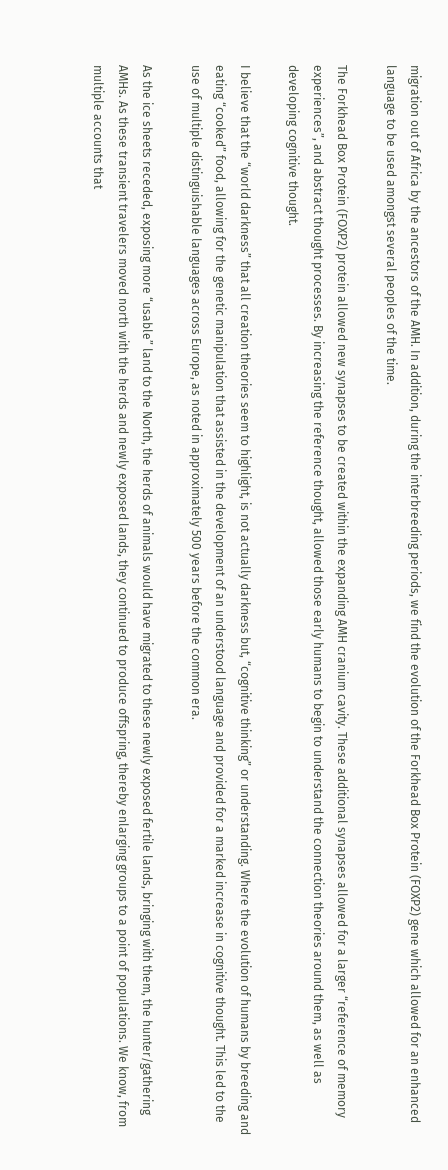migration out of Africa by the ancestors of the AMH. In addition, during the interbreeding periods, we find the evolution of the Forkhead Box Protein (FOXP2) gene which allowed for an enhanced language to be used amongst several peoples of the time.

The Forkhead Box Protein (FOXP2) protein allowed new synapses to be created within the expanding AMH cranium cavity. These additional synapses allowed for a larger “reference of memory experiences”, and abstract thought processes. By increasing the reference thought, allowed those early humans to begin to understand the connection theories around them, as well as developing cognitive thought.

I believe that the “world darkness” that all creation theories seem to highlight, is not actually darkness but, “cognitive thinking” or understanding. Where the evolution of humans by breeding and eating “cooked” food, allowing for the genetic manipulation that assisted in the development of an understood language and provided for a marked increase in cognitive thought. This led to the use of multiple distinguishable languages across Europe, as noted in approximately 500 years before the common era.

As the ice sheets receded, exposing more “usable” land to the North, the herds of animals would have migrated to these newly exposed fertile lands, bringing with them, the hunter/gathering AMHs. As these transient travelers moved north with the herds and newly exposed lands, they continued to produce offspring, thereby enlarging groups to a point of populations. We know, from multiple accounts that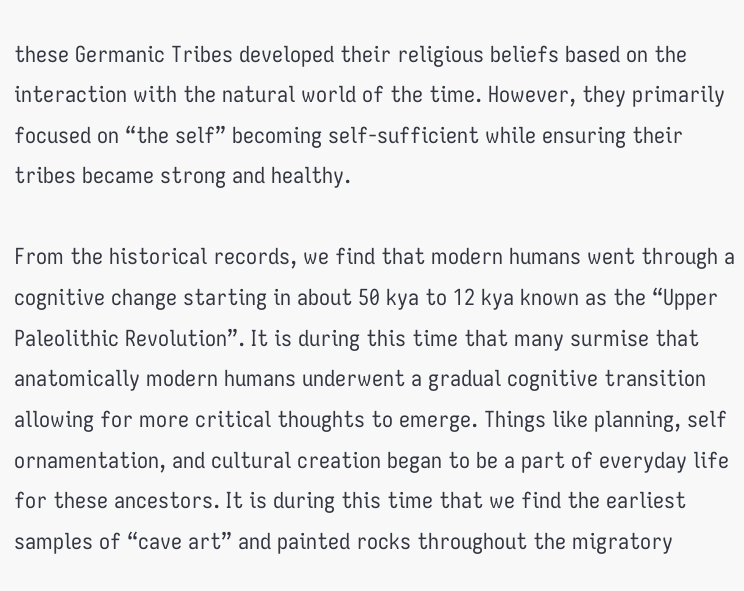these Germanic Tribes developed their religious beliefs based on the interaction with the natural world of the time. However, they primarily focused on “the self” becoming self-sufficient while ensuring their tribes became strong and healthy.

From the historical records, we find that modern humans went through a cognitive change starting in about 50 kya to 12 kya known as the “Upper Paleolithic Revolution”. It is during this time that many surmise that anatomically modern humans underwent a gradual cognitive transition allowing for more critical thoughts to emerge. Things like planning, self ornamentation, and cultural creation began to be a part of everyday life for these ancestors. It is during this time that we find the earliest samples of “cave art” and painted rocks throughout the migratory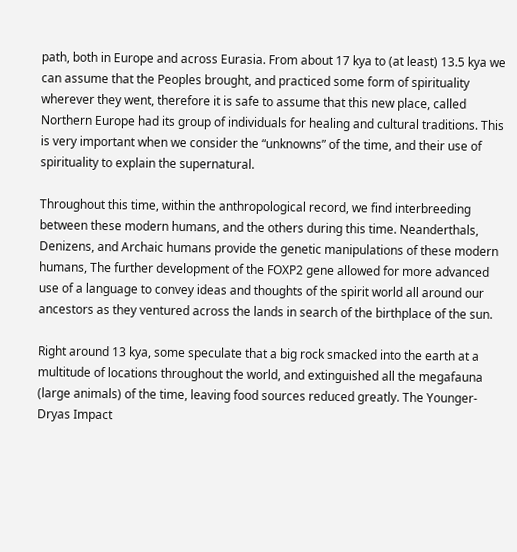path, both in Europe and across Eurasia. From about 17 kya to (at least) 13.5 kya we can assume that the Peoples brought, and practiced some form of spirituality wherever they went, therefore it is safe to assume that this new place, called Northern Europe had its group of individuals for healing and cultural traditions. This is very important when we consider the “unknowns” of the time, and their use of spirituality to explain the supernatural.

Throughout this time, within the anthropological record, we find interbreeding between these modern humans, and the others during this time. Neanderthals, Denizens, and Archaic humans provide the genetic manipulations of these modern humans, The further development of the FOXP2 gene allowed for more advanced use of a language to convey ideas and thoughts of the spirit world all around our ancestors as they ventured across the lands in search of the birthplace of the sun.

Right around 13 kya, some speculate that a big rock smacked into the earth at a multitude of locations throughout the world, and extinguished all the megafauna (large animals) of the time, leaving food sources reduced greatly. The Younger-Dryas Impact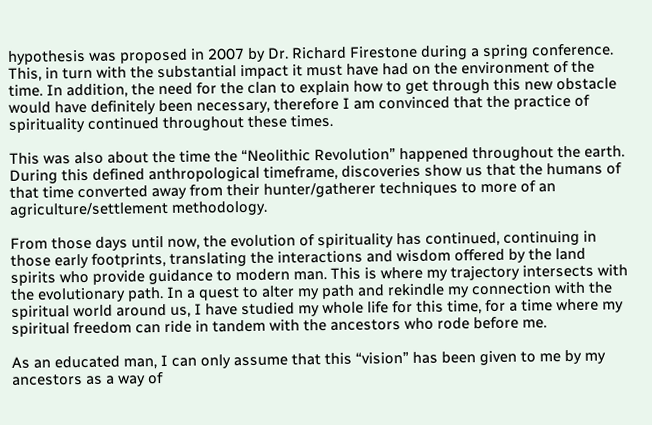hypothesis was proposed in 2007 by Dr. Richard Firestone during a spring conference. This, in turn with the substantial impact it must have had on the environment of the time. In addition, the need for the clan to explain how to get through this new obstacle would have definitely been necessary, therefore I am convinced that the practice of spirituality continued throughout these times.

This was also about the time the “Neolithic Revolution” happened throughout the earth. During this defined anthropological timeframe, discoveries show us that the humans of that time converted away from their hunter/gatherer techniques to more of an agriculture/settlement methodology.

From those days until now, the evolution of spirituality has continued, continuing in those early footprints, translating the interactions and wisdom offered by the land spirits who provide guidance to modern man. This is where my trajectory intersects with the evolutionary path. In a quest to alter my path and rekindle my connection with the spiritual world around us, I have studied my whole life for this time, for a time where my spiritual freedom can ride in tandem with the ancestors who rode before me.

As an educated man, I can only assume that this “vision” has been given to me by my ancestors as a way of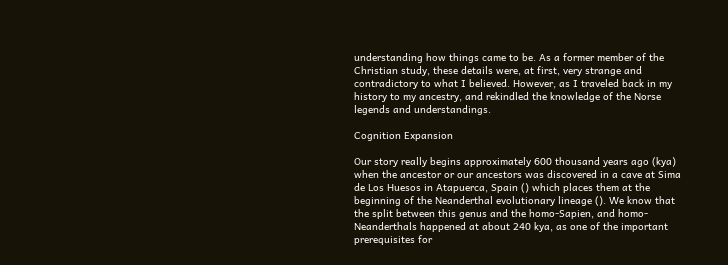understanding how things came to be. As a former member of the Christian study, these details were, at first, very strange and contradictory to what I believed. However, as I traveled back in my history to my ancestry, and rekindled the knowledge of the Norse legends and understandings.

Cognition Expansion

Our story really begins approximately 600 thousand years ago (kya) when the ancestor or our ancestors was discovered in a cave at Sima de Los Huesos in Atapuerca, Spain () which places them at the beginning of the Neanderthal evolutionary lineage (). We know that the split between this genus and the homo-Sapien, and homo-Neanderthals happened at about 240 kya, as one of the important prerequisites for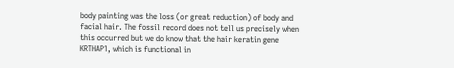body painting was the loss (or great reduction) of body and facial hair. The fossil record does not tell us precisely when this occurred but we do know that the hair keratin gene KRTHAP1, which is functional in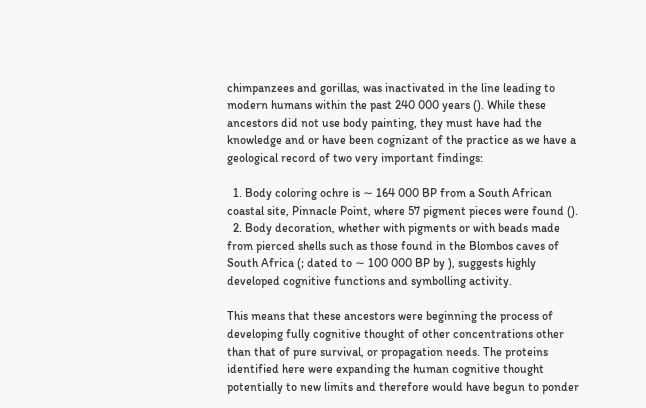chimpanzees and gorillas, was inactivated in the line leading to modern humans within the past 240 000 years (). While these ancestors did not use body painting, they must have had the knowledge and or have been cognizant of the practice as we have a geological record of two very important findings:

  1. Body coloring ochre is ∼ 164 000 BP from a South African coastal site, Pinnacle Point, where 57 pigment pieces were found ().
  2. Body decoration, whether with pigments or with beads made from pierced shells such as those found in the Blombos caves of South Africa (; dated to ∼ 100 000 BP by ), suggests highly developed cognitive functions and symbolling activity.

This means that these ancestors were beginning the process of developing fully cognitive thought of other concentrations other than that of pure survival, or propagation needs. The proteins identified here were expanding the human cognitive thought potentially to new limits and therefore would have begun to ponder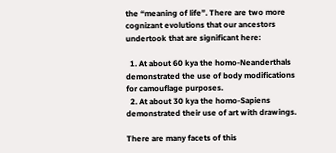the “meaning of life”. There are two more cognizant evolutions that our ancestors undertook that are significant here:

  1. At about 60 kya the homo-Neanderthals demonstrated the use of body modifications for camouflage purposes.
  2. At about 30 kya the homo-Sapiens demonstrated their use of art with drawings.

There are many facets of this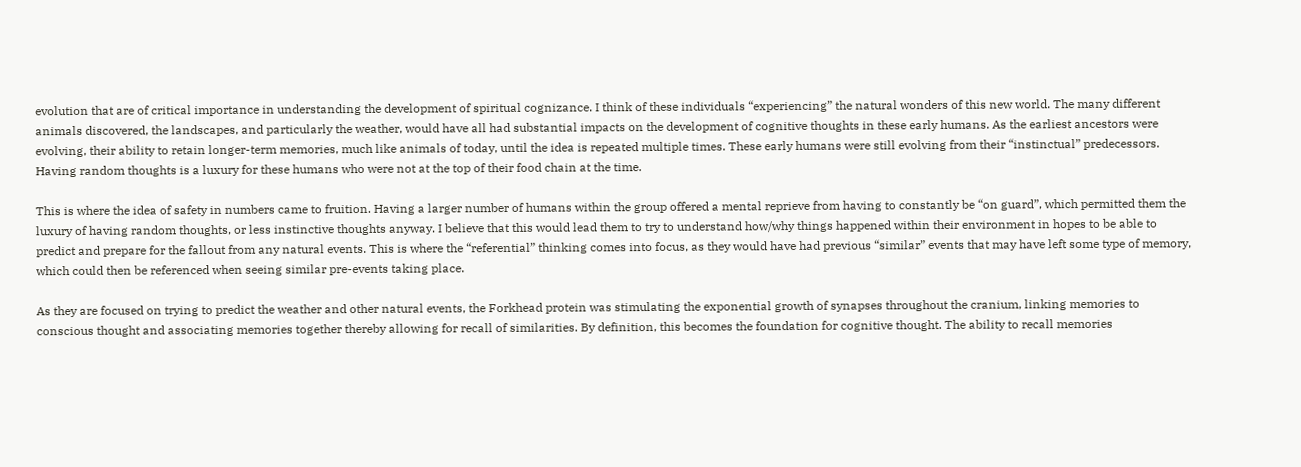evolution that are of critical importance in understanding the development of spiritual cognizance. I think of these individuals “experiencing” the natural wonders of this new world. The many different animals discovered, the landscapes, and particularly the weather, would have all had substantial impacts on the development of cognitive thoughts in these early humans. As the earliest ancestors were evolving, their ability to retain longer-term memories, much like animals of today, until the idea is repeated multiple times. These early humans were still evolving from their “instinctual” predecessors. Having random thoughts is a luxury for these humans who were not at the top of their food chain at the time.

This is where the idea of safety in numbers came to fruition. Having a larger number of humans within the group offered a mental reprieve from having to constantly be “on guard”, which permitted them the luxury of having random thoughts, or less instinctive thoughts anyway. I believe that this would lead them to try to understand how/why things happened within their environment in hopes to be able to predict and prepare for the fallout from any natural events. This is where the “referential” thinking comes into focus, as they would have had previous “similar” events that may have left some type of memory, which could then be referenced when seeing similar pre-events taking place.

As they are focused on trying to predict the weather and other natural events, the Forkhead protein was stimulating the exponential growth of synapses throughout the cranium, linking memories to conscious thought and associating memories together thereby allowing for recall of similarities. By definition, this becomes the foundation for cognitive thought. The ability to recall memories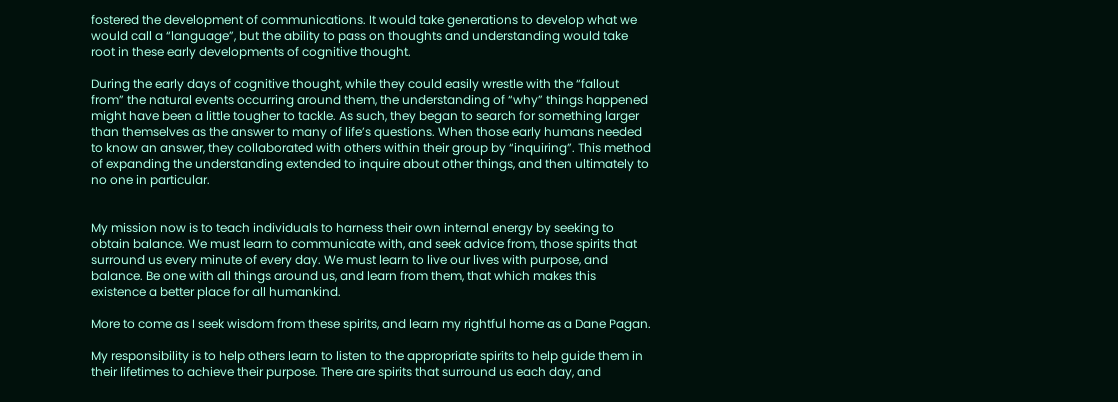fostered the development of communications. It would take generations to develop what we would call a “language”, but the ability to pass on thoughts and understanding would take root in these early developments of cognitive thought.

During the early days of cognitive thought, while they could easily wrestle with the “fallout from” the natural events occurring around them, the understanding of “why” things happened might have been a little tougher to tackle. As such, they began to search for something larger than themselves as the answer to many of life’s questions. When those early humans needed to know an answer, they collaborated with others within their group by “inquiring”. This method of expanding the understanding extended to inquire about other things, and then ultimately to no one in particular.


My mission now is to teach individuals to harness their own internal energy by seeking to obtain balance. We must learn to communicate with, and seek advice from, those spirits that surround us every minute of every day. We must learn to live our lives with purpose, and balance. Be one with all things around us, and learn from them, that which makes this existence a better place for all humankind.

More to come as I seek wisdom from these spirits, and learn my rightful home as a Dane Pagan.

My responsibility is to help others learn to listen to the appropriate spirits to help guide them in their lifetimes to achieve their purpose. There are spirits that surround us each day, and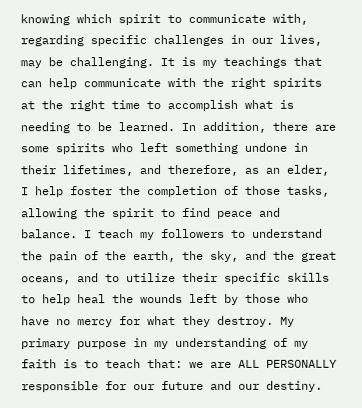knowing which spirit to communicate with, regarding specific challenges in our lives, may be challenging. It is my teachings that can help communicate with the right spirits at the right time to accomplish what is needing to be learned. In addition, there are some spirits who left something undone in their lifetimes, and therefore, as an elder, I help foster the completion of those tasks, allowing the spirit to find peace and balance. I teach my followers to understand the pain of the earth, the sky, and the great oceans, and to utilize their specific skills to help heal the wounds left by those who have no mercy for what they destroy. My primary purpose in my understanding of my faith is to teach that: we are ALL PERSONALLY responsible for our future and our destiny.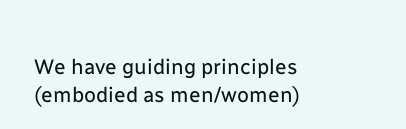We have guiding principles (embodied as men/women)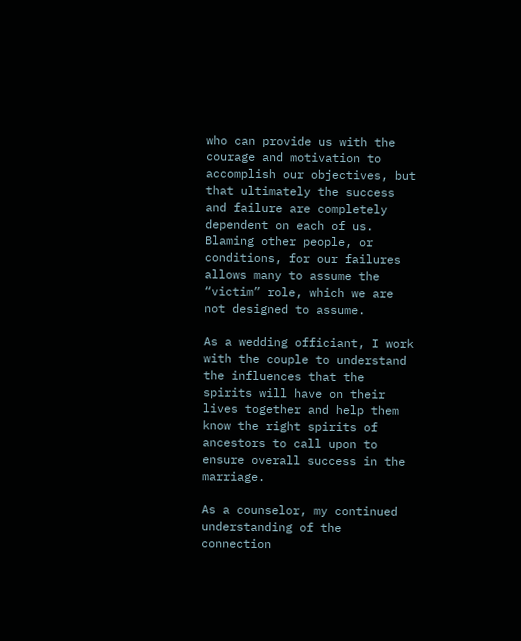who can provide us with the courage and motivation to accomplish our objectives, but that ultimately the success and failure are completely dependent on each of us. Blaming other people, or conditions, for our failures allows many to assume the “victim” role, which we are not designed to assume.

As a wedding officiant, I work with the couple to understand the influences that the spirits will have on their lives together and help them know the right spirits of ancestors to call upon to ensure overall success in the marriage.

As a counselor, my continued understanding of the connection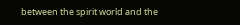between the spirit world and the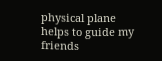physical plane helps to guide my friends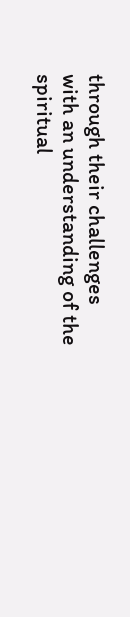through their challenges with an understanding of the spiritual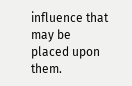influence that may be placed upon them.